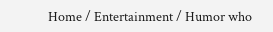Home / Entertainment / Humor who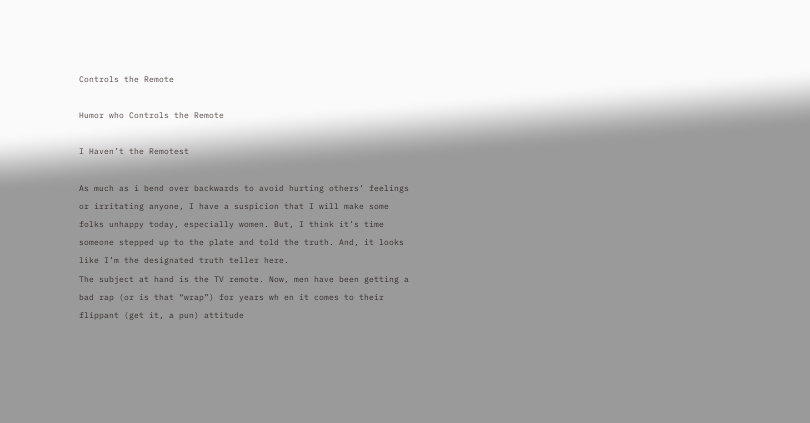Controls the Remote

Humor who Controls the Remote

I Haven’t the Remotest

As much as i bend over backwards to avoid hurting others’ feelings or irritating anyone, I have a suspicion that I will make some folks unhappy today, especially women. But, I think it’s time someone stepped up to the plate and told the truth. And, it looks like I’m the designated truth teller here.
The subject at hand is the TV remote. Now, men have been getting a bad rap (or is that “wrap”) for years wh en it comes to their flippant (get it, a pun) attitude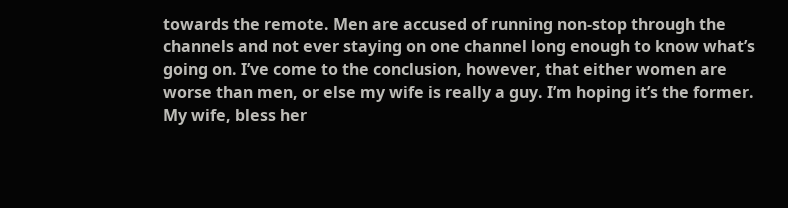towards the remote. Men are accused of running non-stop through the channels and not ever staying on one channel long enough to know what’s going on. I’ve come to the conclusion, however, that either women are worse than men, or else my wife is really a guy. I’m hoping it’s the former.
My wife, bless her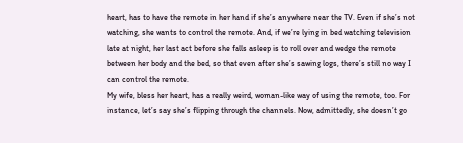heart, has to have the remote in her hand if she’s anywhere near the TV. Even if she’s not watching, she wants to control the remote. And, if we’re lying in bed watching television late at night, her last act before she falls asleep is to roll over and wedge the remote between her body and the bed, so that even after she’s sawing logs, there’s still no way I can control the remote.
My wife, bless her heart, has a really weird, woman-like way of using the remote, too. For instance, let’s say she’s flipping through the channels. Now, admittedly, she doesn’t go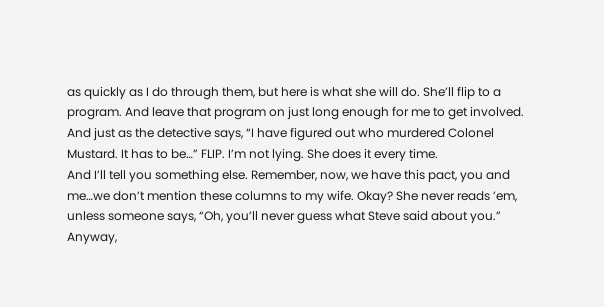as quickly as I do through them, but here is what she will do. She’ll flip to a program. And leave that program on just long enough for me to get involved. And just as the detective says, “I have figured out who murdered Colonel Mustard. It has to be…” FLIP. I’m not lying. She does it every time.
And I’ll tell you something else. Remember, now, we have this pact, you and me…we don’t mention these columns to my wife. Okay? She never reads ’em, unless someone says, “Oh, you’ll never guess what Steve said about you.” Anyway,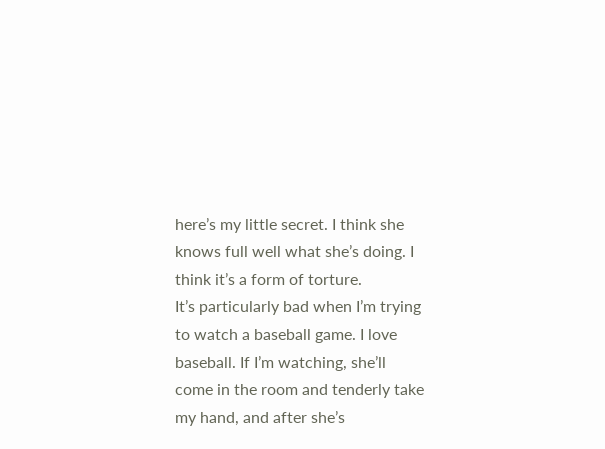here’s my little secret. I think she knows full well what she’s doing. I think it’s a form of torture.
It’s particularly bad when I’m trying to watch a baseball game. I love baseball. If I’m watching, she’ll come in the room and tenderly take my hand, and after she’s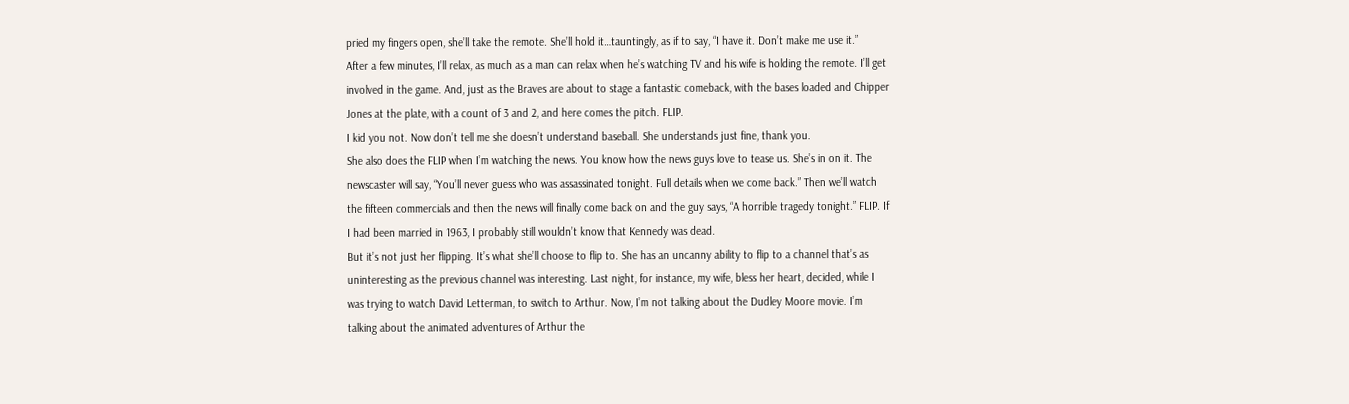pried my fingers open, she’ll take the remote. She’ll hold it…tauntingly, as if to say, “I have it. Don’t make me use it.”
After a few minutes, I’ll relax, as much as a man can relax when he’s watching TV and his wife is holding the remote. I’ll get involved in the game. And, just as the Braves are about to stage a fantastic comeback, with the bases loaded and Chipper Jones at the plate, with a count of 3 and 2, and here comes the pitch. FLIP.
I kid you not. Now don’t tell me she doesn’t understand baseball. She understands just fine, thank you.
She also does the FLIP when I’m watching the news. You know how the news guys love to tease us. She’s in on it. The newscaster will say, “You’ll never guess who was assassinated tonight. Full details when we come back.” Then we’ll watch the fifteen commercials and then the news will finally come back on and the guy says, “A horrible tragedy tonight.” FLIP. If I had been married in 1963, I probably still wouldn’t know that Kennedy was dead.
But it’s not just her flipping. It’s what she’ll choose to flip to. She has an uncanny ability to flip to a channel that’s as uninteresting as the previous channel was interesting. Last night, for instance, my wife, bless her heart, decided, while I was trying to watch David Letterman, to switch to Arthur. Now, I’m not talking about the Dudley Moore movie. I’m talking about the animated adventures of Arthur the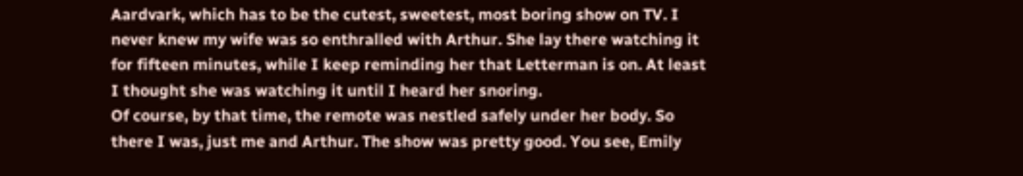Aardvark, which has to be the cutest, sweetest, most boring show on TV. I never knew my wife was so enthralled with Arthur. She lay there watching it for fifteen minutes, while I keep reminding her that Letterman is on. At least I thought she was watching it until I heard her snoring.
Of course, by that time, the remote was nestled safely under her body. So there I was, just me and Arthur. The show was pretty good. You see, Emily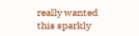really wanted this sparkly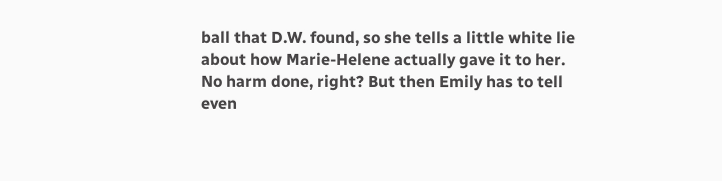ball that D.W. found, so she tells a little white lie about how Marie-Helene actually gave it to her. No harm done, right? But then Emily has to tell even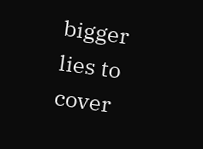bigger lies to cover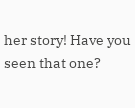her story! Have you seen that one?